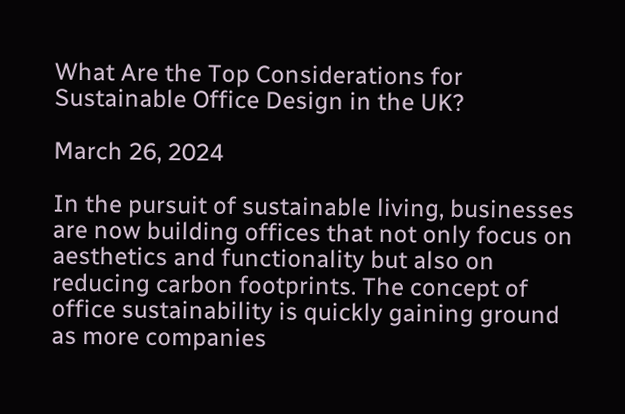What Are the Top Considerations for Sustainable Office Design in the UK?

March 26, 2024

In the pursuit of sustainable living, businesses are now building offices that not only focus on aesthetics and functionality but also on reducing carbon footprints. The concept of office sustainability is quickly gaining ground as more companies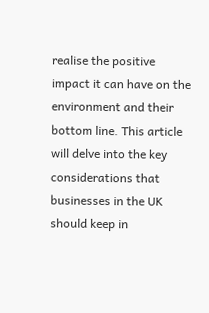realise the positive impact it can have on the environment and their bottom line. This article will delve into the key considerations that businesses in the UK should keep in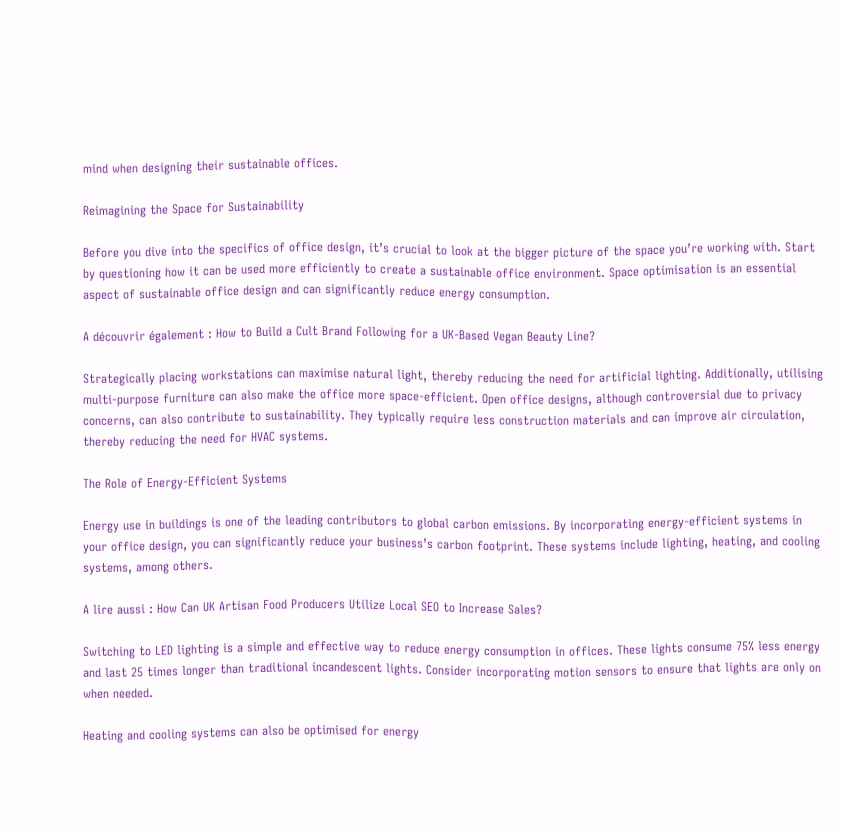mind when designing their sustainable offices.

Reimagining the Space for Sustainability

Before you dive into the specifics of office design, it’s crucial to look at the bigger picture of the space you’re working with. Start by questioning how it can be used more efficiently to create a sustainable office environment. Space optimisation is an essential aspect of sustainable office design and can significantly reduce energy consumption.

A découvrir également : How to Build a Cult Brand Following for a UK-Based Vegan Beauty Line?

Strategically placing workstations can maximise natural light, thereby reducing the need for artificial lighting. Additionally, utilising multi-purpose furniture can also make the office more space-efficient. Open office designs, although controversial due to privacy concerns, can also contribute to sustainability. They typically require less construction materials and can improve air circulation, thereby reducing the need for HVAC systems.

The Role of Energy-Efficient Systems

Energy use in buildings is one of the leading contributors to global carbon emissions. By incorporating energy-efficient systems in your office design, you can significantly reduce your business’s carbon footprint. These systems include lighting, heating, and cooling systems, among others.

A lire aussi : How Can UK Artisan Food Producers Utilize Local SEO to Increase Sales?

Switching to LED lighting is a simple and effective way to reduce energy consumption in offices. These lights consume 75% less energy and last 25 times longer than traditional incandescent lights. Consider incorporating motion sensors to ensure that lights are only on when needed.

Heating and cooling systems can also be optimised for energy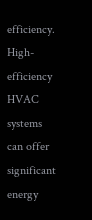efficiency. High-efficiency HVAC systems can offer significant energy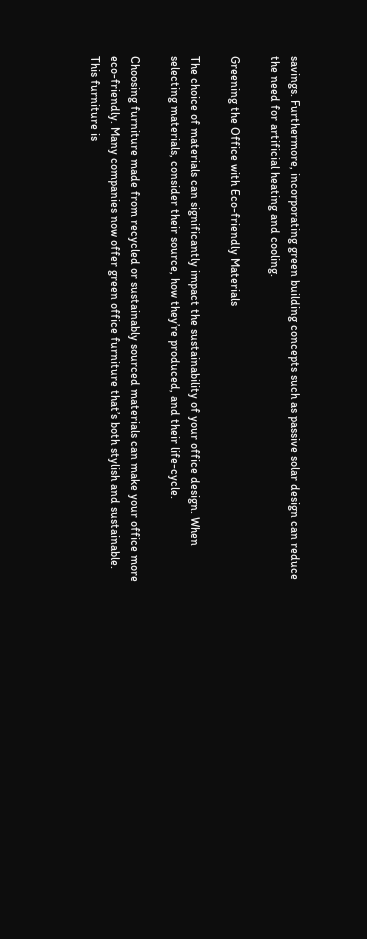savings. Furthermore, incorporating green building concepts such as passive solar design can reduce the need for artificial heating and cooling.

Greening the Office with Eco-friendly Materials

The choice of materials can significantly impact the sustainability of your office design. When selecting materials, consider their source, how they’re produced, and their life-cycle.

Choosing furniture made from recycled or sustainably sourced materials can make your office more eco-friendly. Many companies now offer green office furniture that’s both stylish and sustainable. This furniture is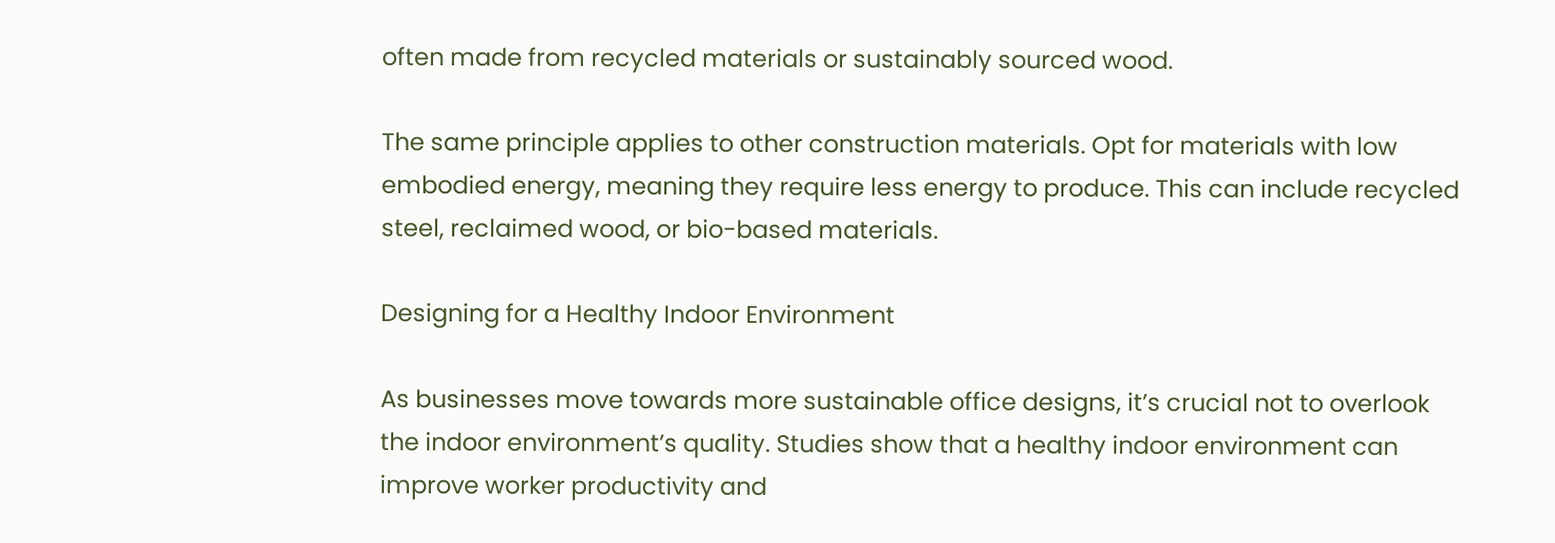often made from recycled materials or sustainably sourced wood.

The same principle applies to other construction materials. Opt for materials with low embodied energy, meaning they require less energy to produce. This can include recycled steel, reclaimed wood, or bio-based materials.

Designing for a Healthy Indoor Environment

As businesses move towards more sustainable office designs, it’s crucial not to overlook the indoor environment’s quality. Studies show that a healthy indoor environment can improve worker productivity and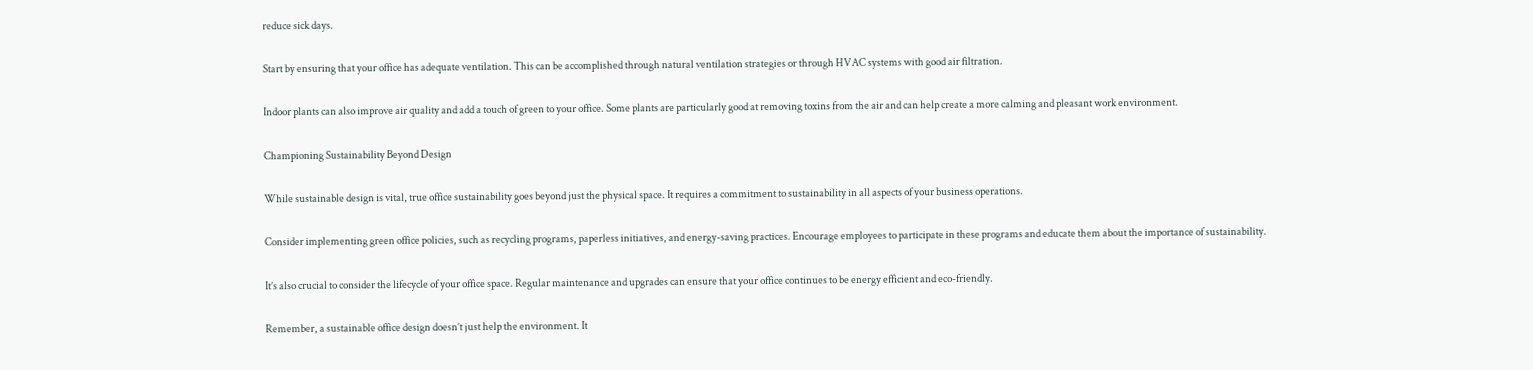reduce sick days.

Start by ensuring that your office has adequate ventilation. This can be accomplished through natural ventilation strategies or through HVAC systems with good air filtration.

Indoor plants can also improve air quality and add a touch of green to your office. Some plants are particularly good at removing toxins from the air and can help create a more calming and pleasant work environment.

Championing Sustainability Beyond Design

While sustainable design is vital, true office sustainability goes beyond just the physical space. It requires a commitment to sustainability in all aspects of your business operations.

Consider implementing green office policies, such as recycling programs, paperless initiatives, and energy-saving practices. Encourage employees to participate in these programs and educate them about the importance of sustainability.

It’s also crucial to consider the lifecycle of your office space. Regular maintenance and upgrades can ensure that your office continues to be energy efficient and eco-friendly.

Remember, a sustainable office design doesn’t just help the environment. It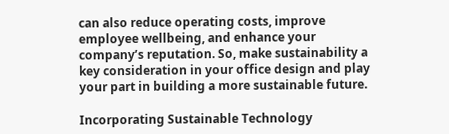can also reduce operating costs, improve employee wellbeing, and enhance your company’s reputation. So, make sustainability a key consideration in your office design and play your part in building a more sustainable future.

Incorporating Sustainable Technology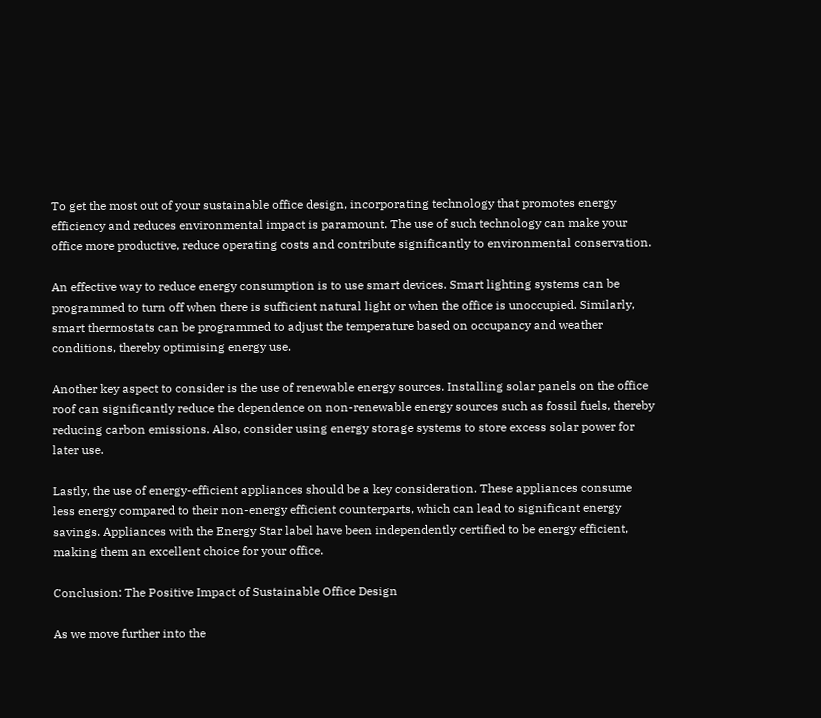To get the most out of your sustainable office design, incorporating technology that promotes energy efficiency and reduces environmental impact is paramount. The use of such technology can make your office more productive, reduce operating costs and contribute significantly to environmental conservation.

An effective way to reduce energy consumption is to use smart devices. Smart lighting systems can be programmed to turn off when there is sufficient natural light or when the office is unoccupied. Similarly, smart thermostats can be programmed to adjust the temperature based on occupancy and weather conditions, thereby optimising energy use.

Another key aspect to consider is the use of renewable energy sources. Installing solar panels on the office roof can significantly reduce the dependence on non-renewable energy sources such as fossil fuels, thereby reducing carbon emissions. Also, consider using energy storage systems to store excess solar power for later use.

Lastly, the use of energy-efficient appliances should be a key consideration. These appliances consume less energy compared to their non-energy efficient counterparts, which can lead to significant energy savings. Appliances with the Energy Star label have been independently certified to be energy efficient, making them an excellent choice for your office.

Conclusion: The Positive Impact of Sustainable Office Design

As we move further into the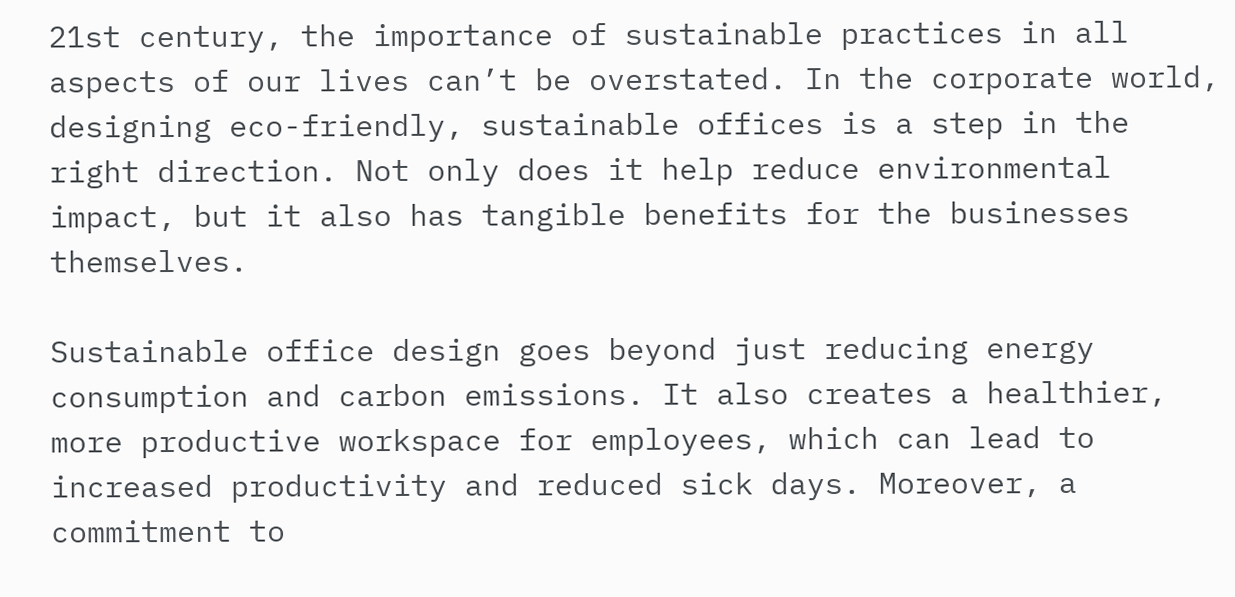21st century, the importance of sustainable practices in all aspects of our lives can’t be overstated. In the corporate world, designing eco-friendly, sustainable offices is a step in the right direction. Not only does it help reduce environmental impact, but it also has tangible benefits for the businesses themselves.

Sustainable office design goes beyond just reducing energy consumption and carbon emissions. It also creates a healthier, more productive workspace for employees, which can lead to increased productivity and reduced sick days. Moreover, a commitment to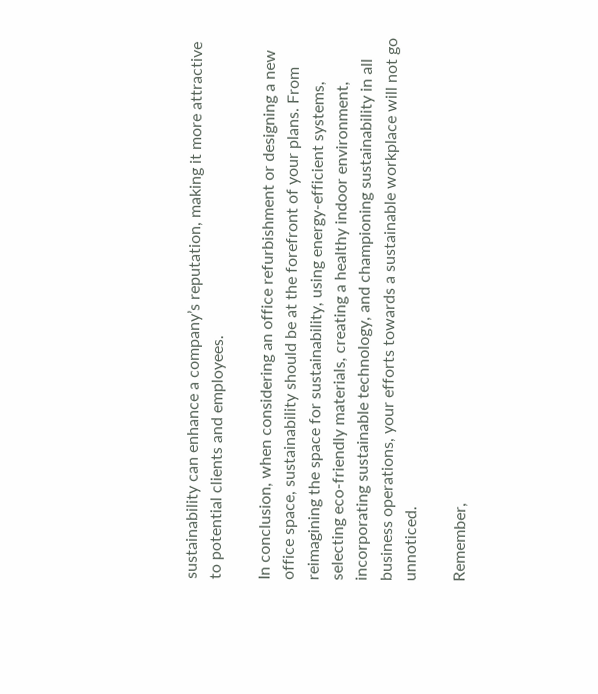sustainability can enhance a company’s reputation, making it more attractive to potential clients and employees.

In conclusion, when considering an office refurbishment or designing a new office space, sustainability should be at the forefront of your plans. From reimagining the space for sustainability, using energy-efficient systems, selecting eco-friendly materials, creating a healthy indoor environment, incorporating sustainable technology, and championing sustainability in all business operations, your efforts towards a sustainable workplace will not go unnoticed.

Remember,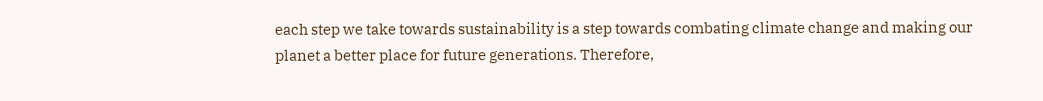each step we take towards sustainability is a step towards combating climate change and making our planet a better place for future generations. Therefore,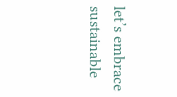let’s embrace sustainable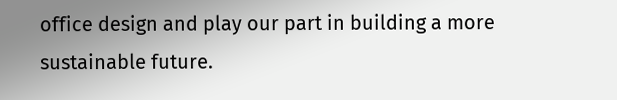office design and play our part in building a more sustainable future.